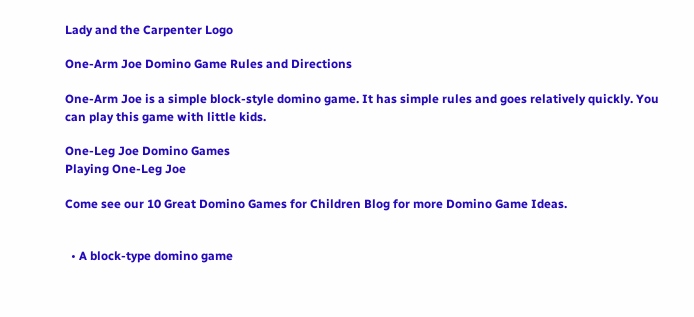Lady and the Carpenter Logo

One-Arm Joe Domino Game Rules and Directions

One-Arm Joe is a simple block-style domino game. It has simple rules and goes relatively quickly. You can play this game with little kids.

One-Leg Joe Domino Games
Playing One-Leg Joe

Come see our 10 Great Domino Games for Children Blog for more Domino Game Ideas.


  • A block-type domino game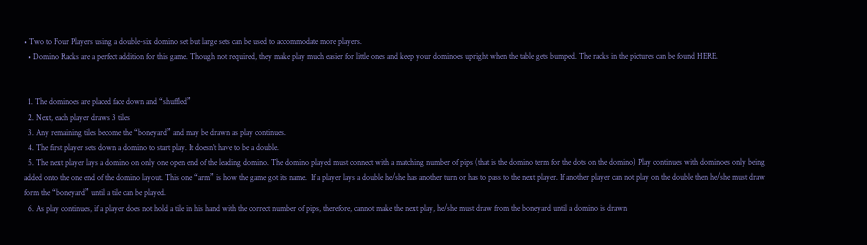• Two to Four Players using a double-six domino set but large sets can be used to accommodate more players.
  • Domino Racks are a perfect addition for this game. Though not required, they make play much easier for little ones and keep your dominoes upright when the table gets bumped. The racks in the pictures can be found HERE.


  1. The dominoes are placed face down and “shuffled”
  2. Next, each player draws 3 tiles
  3. Any remaining tiles become the “boneyard” and may be drawn as play continues.
  4. The first player sets down a domino to start play. It doesn’t have to be a double.
  5. The next player lays a domino on only one open end of the leading domino. The domino played must connect with a matching number of pips (that is the domino term for the dots on the domino) Play continues with dominoes only being added onto the one end of the domino layout. This one “arm” is how the game got its name.  If a player lays a double he/she has another turn or has to pass to the next player. If another player can not play on the double then he/she must draw form the “boneyard” until a tile can be played.
  6. As play continues, if a player does not hold a tile in his hand with the correct number of pips, therefore, cannot make the next play, he/she must draw from the boneyard until a domino is drawn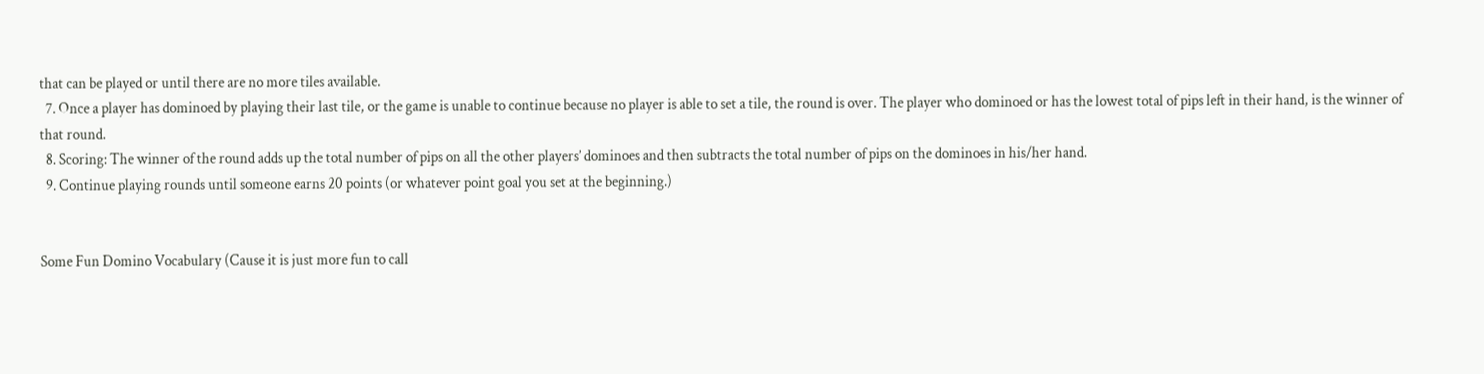that can be played or until there are no more tiles available.
  7. Once a player has dominoed by playing their last tile, or the game is unable to continue because no player is able to set a tile, the round is over. The player who dominoed or has the lowest total of pips left in their hand, is the winner of that round.
  8. Scoring: The winner of the round adds up the total number of pips on all the other players’ dominoes and then subtracts the total number of pips on the dominoes in his/her hand.
  9. Continue playing rounds until someone earns 20 points (or whatever point goal you set at the beginning.)


Some Fun Domino Vocabulary (Cause it is just more fun to call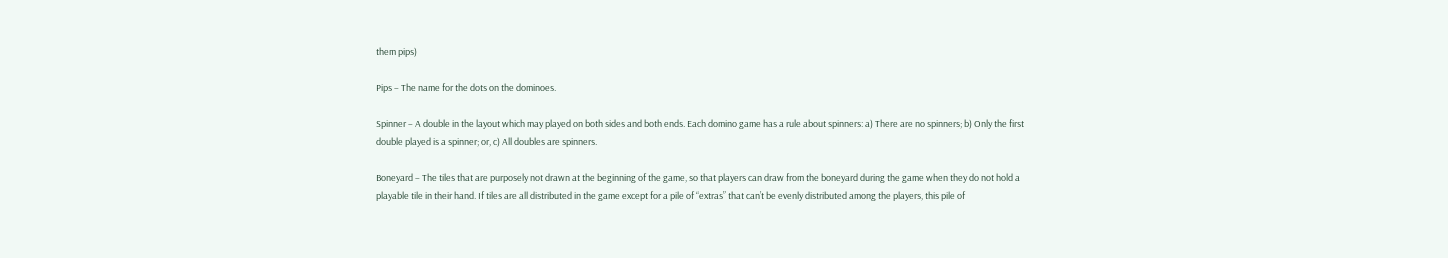them pips)

Pips – The name for the dots on the dominoes.

Spinner – A double in the layout which may played on both sides and both ends. Each domino game has a rule about spinners: a) There are no spinners; b) Only the first double played is a spinner; or, c) All doubles are spinners.

Boneyard – The tiles that are purposely not drawn at the beginning of the game, so that players can draw from the boneyard during the game when they do not hold a playable tile in their hand. If tiles are all distributed in the game except for a pile of “extras” that can’t be evenly distributed among the players, this pile of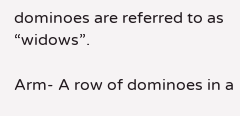dominoes are referred to as “widows”.

Arm- A row of dominoes in a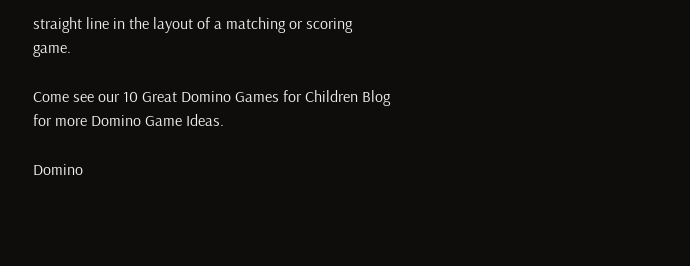straight line in the layout of a matching or scoring game.

Come see our 10 Great Domino Games for Children Blog for more Domino Game Ideas.

Domino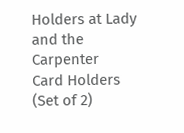Holders at Lady and the Carpenter
Card Holders (Set of 2)